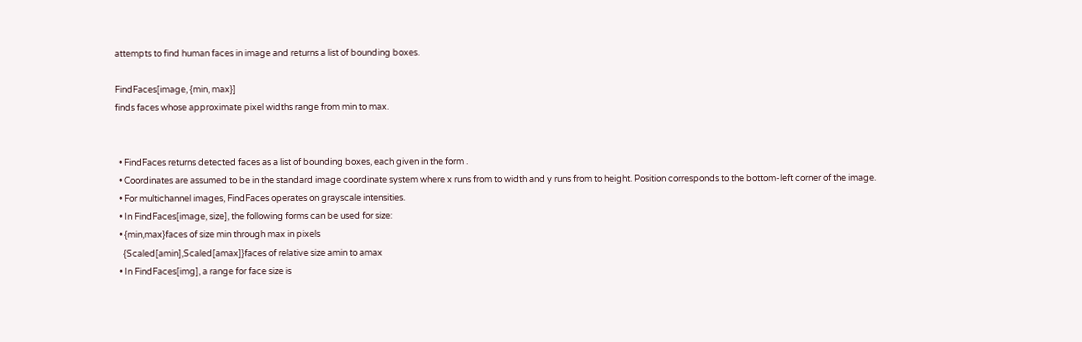attempts to find human faces in image and returns a list of bounding boxes.

FindFaces[image, {min, max}]
finds faces whose approximate pixel widths range from min to max.


  • FindFaces returns detected faces as a list of bounding boxes, each given in the form .
  • Coordinates are assumed to be in the standard image coordinate system where x runs from to width and y runs from to height. Position corresponds to the bottom-left corner of the image.
  • For multichannel images, FindFaces operates on grayscale intensities.
  • In FindFaces[image, size], the following forms can be used for size:
  • {min,max}faces of size min through max in pixels
    {Scaled[amin],Scaled[amax]}faces of relative size amin to amax
  • In FindFaces[img], a range for face size is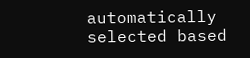automatically selected based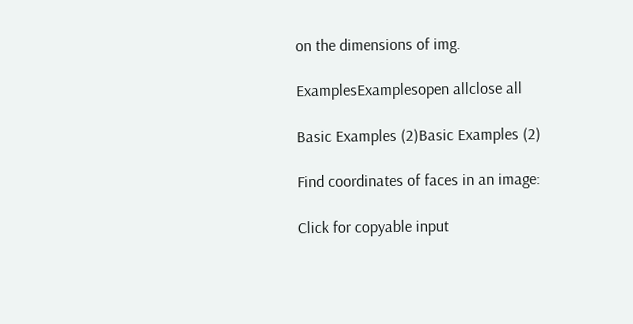on the dimensions of img.

ExamplesExamplesopen allclose all

Basic Examples (2)Basic Examples (2)

Find coordinates of faces in an image:

Click for copyable input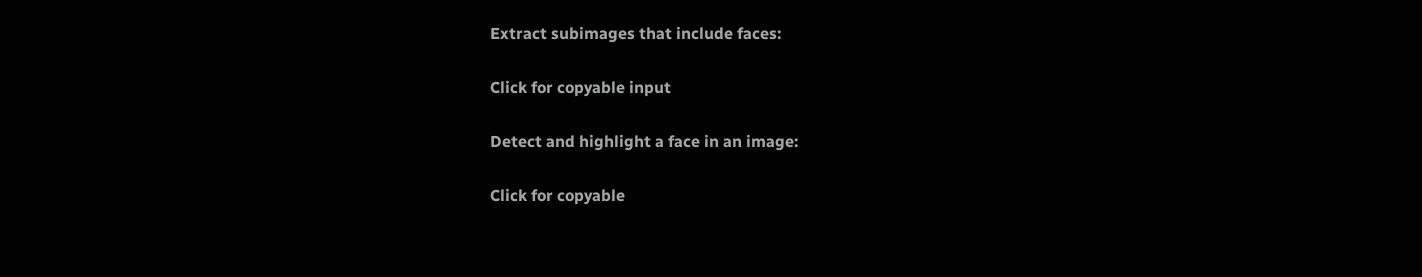Extract subimages that include faces:

Click for copyable input

Detect and highlight a face in an image:

Click for copyable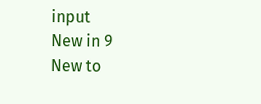input
New in 9
New to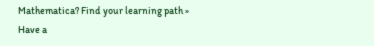Mathematica? Find your learning path »
Have a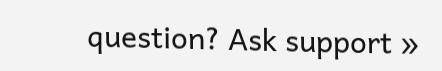question? Ask support »